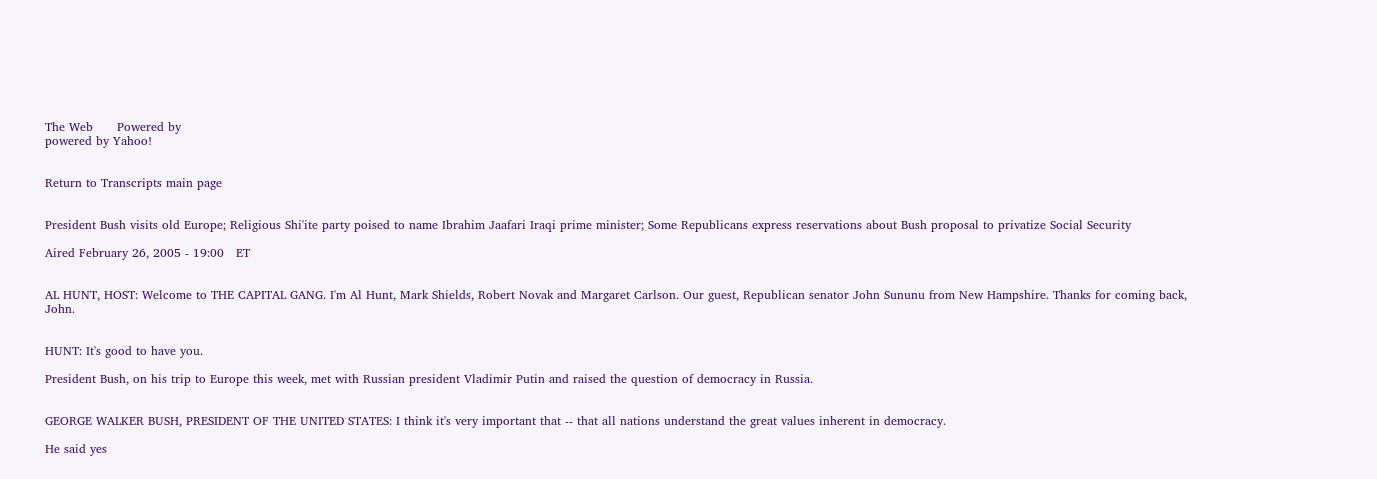The Web      Powered by
powered by Yahoo!


Return to Transcripts main page


President Bush visits old Europe; Religious Shi'ite party poised to name Ibrahim Jaafari Iraqi prime minister; Some Republicans express reservations about Bush proposal to privatize Social Security

Aired February 26, 2005 - 19:00   ET


AL HUNT, HOST: Welcome to THE CAPITAL GANG. I'm Al Hunt, Mark Shields, Robert Novak and Margaret Carlson. Our guest, Republican senator John Sununu from New Hampshire. Thanks for coming back, John.


HUNT: It's good to have you.

President Bush, on his trip to Europe this week, met with Russian president Vladimir Putin and raised the question of democracy in Russia.


GEORGE WALKER BUSH, PRESIDENT OF THE UNITED STATES: I think it's very important that -- that all nations understand the great values inherent in democracy.

He said yes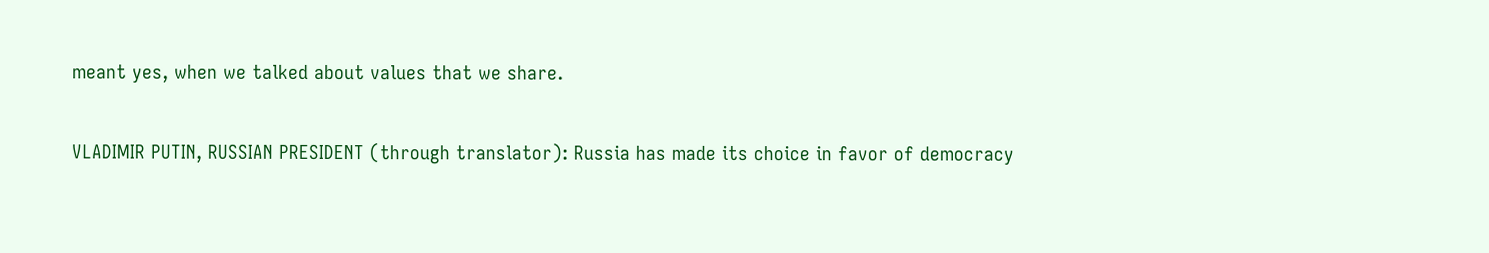meant yes, when we talked about values that we share.

VLADIMIR PUTIN, RUSSIAN PRESIDENT (through translator): Russia has made its choice in favor of democracy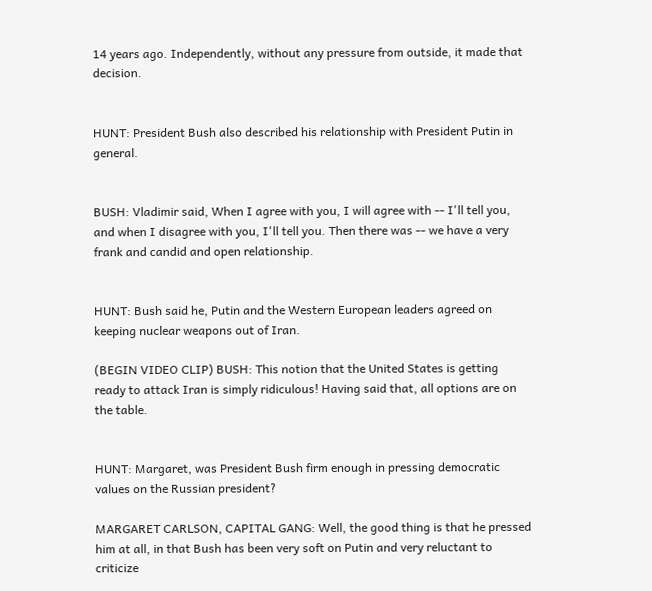14 years ago. Independently, without any pressure from outside, it made that decision.


HUNT: President Bush also described his relationship with President Putin in general.


BUSH: Vladimir said, When I agree with you, I will agree with -- I'll tell you, and when I disagree with you, I'll tell you. Then there was -- we have a very frank and candid and open relationship.


HUNT: Bush said he, Putin and the Western European leaders agreed on keeping nuclear weapons out of Iran.

(BEGIN VIDEO CLIP) BUSH: This notion that the United States is getting ready to attack Iran is simply ridiculous! Having said that, all options are on the table.


HUNT: Margaret, was President Bush firm enough in pressing democratic values on the Russian president?

MARGARET CARLSON, CAPITAL GANG: Well, the good thing is that he pressed him at all, in that Bush has been very soft on Putin and very reluctant to criticize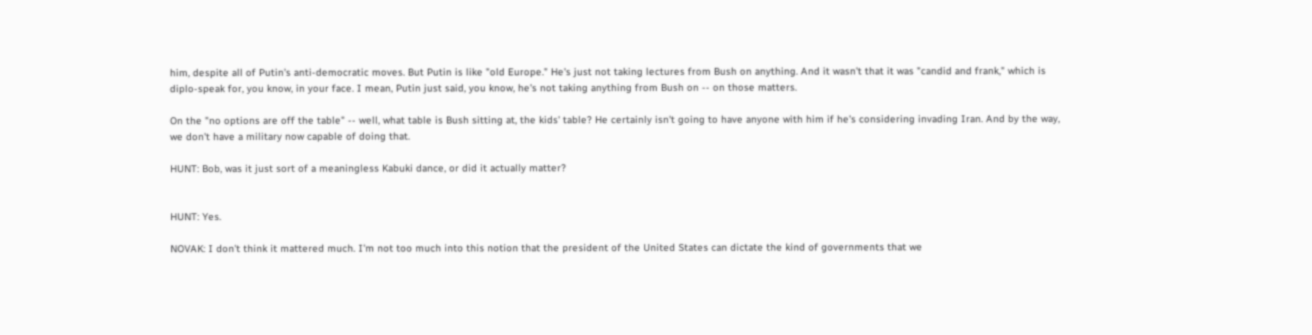him, despite all of Putin's anti-democratic moves. But Putin is like "old Europe." He's just not taking lectures from Bush on anything. And it wasn't that it was "candid and frank," which is diplo-speak for, you know, in your face. I mean, Putin just said, you know, he's not taking anything from Bush on -- on those matters.

On the "no options are off the table" -- well, what table is Bush sitting at, the kids' table? He certainly isn't going to have anyone with him if he's considering invading Iran. And by the way, we don't have a military now capable of doing that.

HUNT: Bob, was it just sort of a meaningless Kabuki dance, or did it actually matter?


HUNT: Yes.

NOVAK: I don't think it mattered much. I'm not too much into this notion that the president of the United States can dictate the kind of governments that we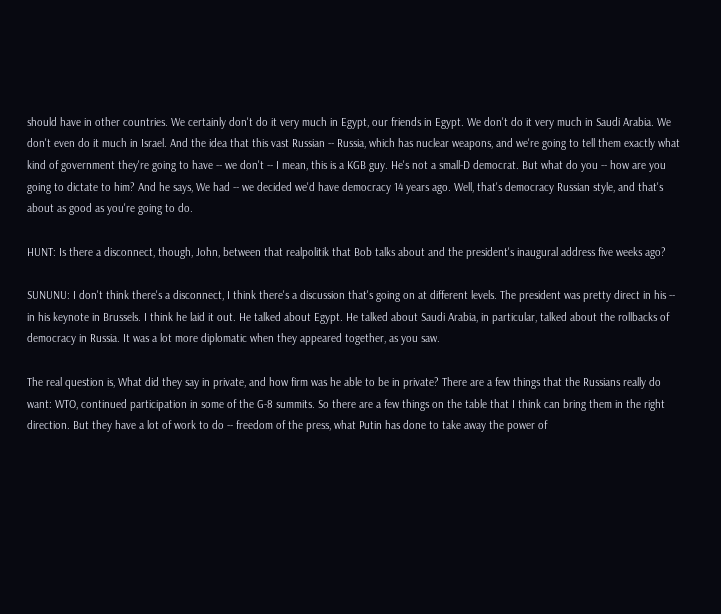should have in other countries. We certainly don't do it very much in Egypt, our friends in Egypt. We don't do it very much in Saudi Arabia. We don't even do it much in Israel. And the idea that this vast Russian -- Russia, which has nuclear weapons, and we're going to tell them exactly what kind of government they're going to have -- we don't -- I mean, this is a KGB guy. He's not a small-D democrat. But what do you -- how are you going to dictate to him? And he says, We had -- we decided we'd have democracy 14 years ago. Well, that's democracy Russian style, and that's about as good as you're going to do.

HUNT: Is there a disconnect, though, John, between that realpolitik that Bob talks about and the president's inaugural address five weeks ago?

SUNUNU: I don't think there's a disconnect, I think there's a discussion that's going on at different levels. The president was pretty direct in his -- in his keynote in Brussels. I think he laid it out. He talked about Egypt. He talked about Saudi Arabia, in particular, talked about the rollbacks of democracy in Russia. It was a lot more diplomatic when they appeared together, as you saw.

The real question is, What did they say in private, and how firm was he able to be in private? There are a few things that the Russians really do want: WTO, continued participation in some of the G-8 summits. So there are a few things on the table that I think can bring them in the right direction. But they have a lot of work to do -- freedom of the press, what Putin has done to take away the power of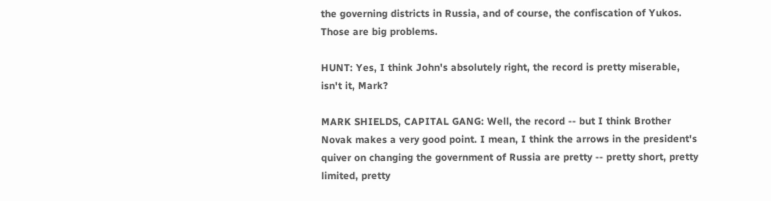the governing districts in Russia, and of course, the confiscation of Yukos. Those are big problems.

HUNT: Yes, I think John's absolutely right, the record is pretty miserable, isn't it, Mark?

MARK SHIELDS, CAPITAL GANG: Well, the record -- but I think Brother Novak makes a very good point. I mean, I think the arrows in the president's quiver on changing the government of Russia are pretty -- pretty short, pretty limited, pretty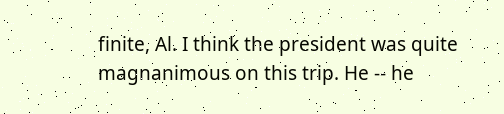finite, Al. I think the president was quite magnanimous on this trip. He -- he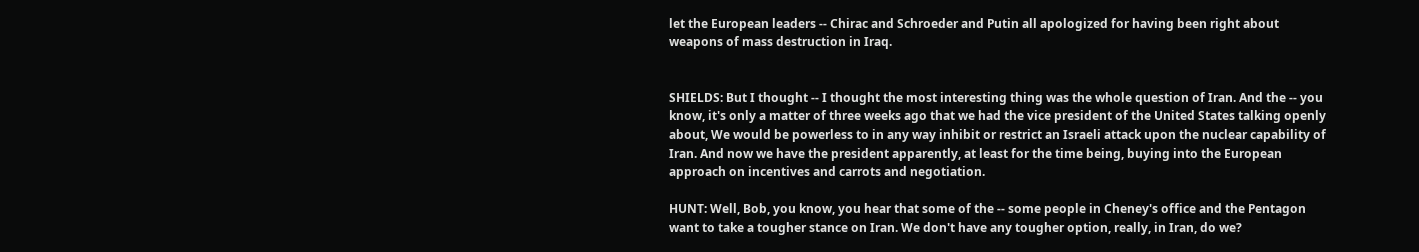let the European leaders -- Chirac and Schroeder and Putin all apologized for having been right about weapons of mass destruction in Iraq.


SHIELDS: But I thought -- I thought the most interesting thing was the whole question of Iran. And the -- you know, it's only a matter of three weeks ago that we had the vice president of the United States talking openly about, We would be powerless to in any way inhibit or restrict an Israeli attack upon the nuclear capability of Iran. And now we have the president apparently, at least for the time being, buying into the European approach on incentives and carrots and negotiation.

HUNT: Well, Bob, you know, you hear that some of the -- some people in Cheney's office and the Pentagon want to take a tougher stance on Iran. We don't have any tougher option, really, in Iran, do we?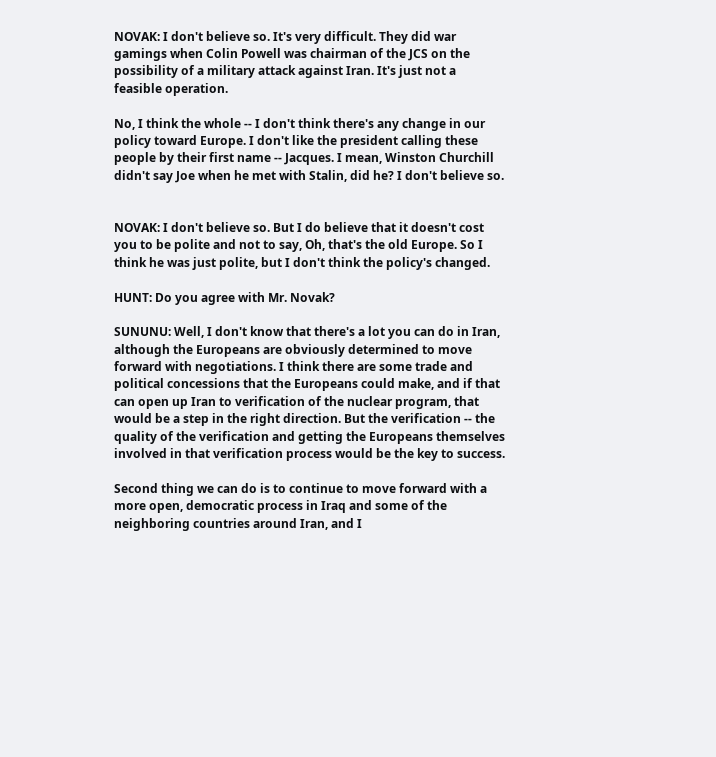NOVAK: I don't believe so. It's very difficult. They did war gamings when Colin Powell was chairman of the JCS on the possibility of a military attack against Iran. It's just not a feasible operation.

No, I think the whole -- I don't think there's any change in our policy toward Europe. I don't like the president calling these people by their first name -- Jacques. I mean, Winston Churchill didn't say Joe when he met with Stalin, did he? I don't believe so.


NOVAK: I don't believe so. But I do believe that it doesn't cost you to be polite and not to say, Oh, that's the old Europe. So I think he was just polite, but I don't think the policy's changed.

HUNT: Do you agree with Mr. Novak?

SUNUNU: Well, I don't know that there's a lot you can do in Iran, although the Europeans are obviously determined to move forward with negotiations. I think there are some trade and political concessions that the Europeans could make, and if that can open up Iran to verification of the nuclear program, that would be a step in the right direction. But the verification -- the quality of the verification and getting the Europeans themselves involved in that verification process would be the key to success.

Second thing we can do is to continue to move forward with a more open, democratic process in Iraq and some of the neighboring countries around Iran, and I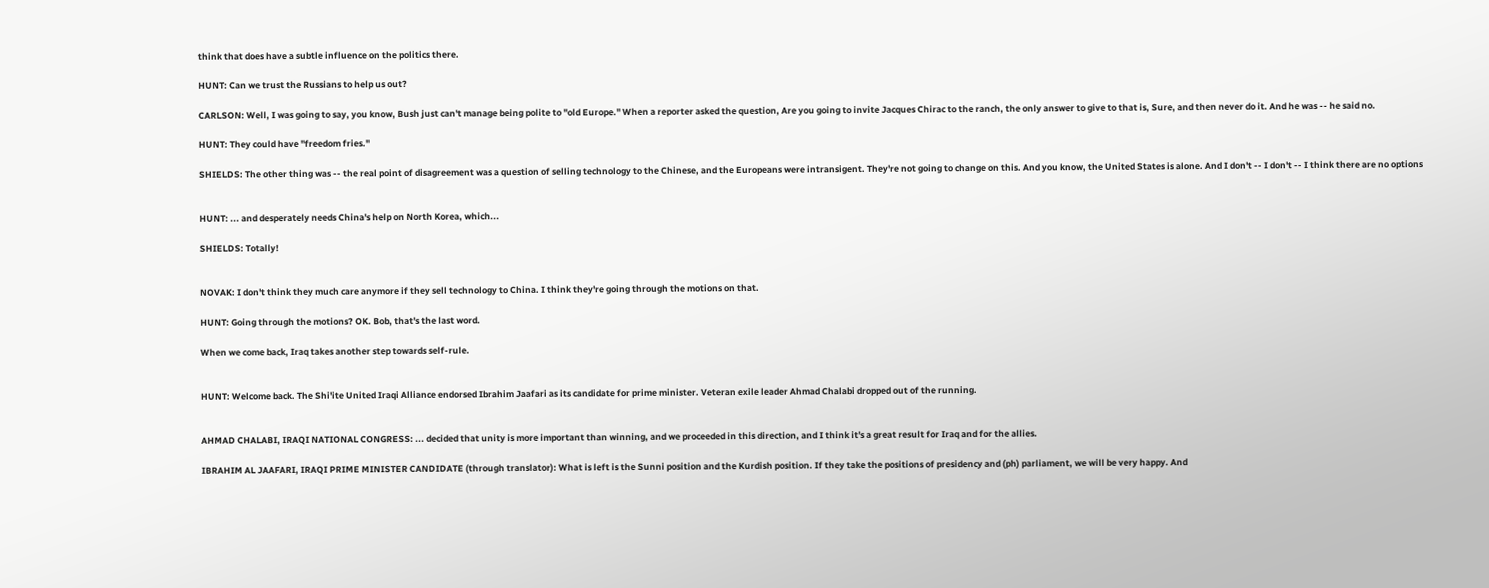think that does have a subtle influence on the politics there.

HUNT: Can we trust the Russians to help us out?

CARLSON: Well, I was going to say, you know, Bush just can't manage being polite to "old Europe." When a reporter asked the question, Are you going to invite Jacques Chirac to the ranch, the only answer to give to that is, Sure, and then never do it. And he was -- he said no.

HUNT: They could have "freedom fries."

SHIELDS: The other thing was -- the real point of disagreement was a question of selling technology to the Chinese, and the Europeans were intransigent. They're not going to change on this. And you know, the United States is alone. And I don't -- I don't -- I think there are no options


HUNT: ... and desperately needs China's help on North Korea, which...

SHIELDS: Totally!


NOVAK: I don't think they much care anymore if they sell technology to China. I think they're going through the motions on that.

HUNT: Going through the motions? OK. Bob, that's the last word.

When we come back, Iraq takes another step towards self-rule.


HUNT: Welcome back. The Shi'ite United Iraqi Alliance endorsed Ibrahim Jaafari as its candidate for prime minister. Veteran exile leader Ahmad Chalabi dropped out of the running.


AHMAD CHALABI, IRAQI NATIONAL CONGRESS: ... decided that unity is more important than winning, and we proceeded in this direction, and I think it's a great result for Iraq and for the allies.

IBRAHIM AL JAAFARI, IRAQI PRIME MINISTER CANDIDATE (through translator): What is left is the Sunni position and the Kurdish position. If they take the positions of presidency and (ph) parliament, we will be very happy. And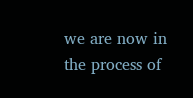we are now in the process of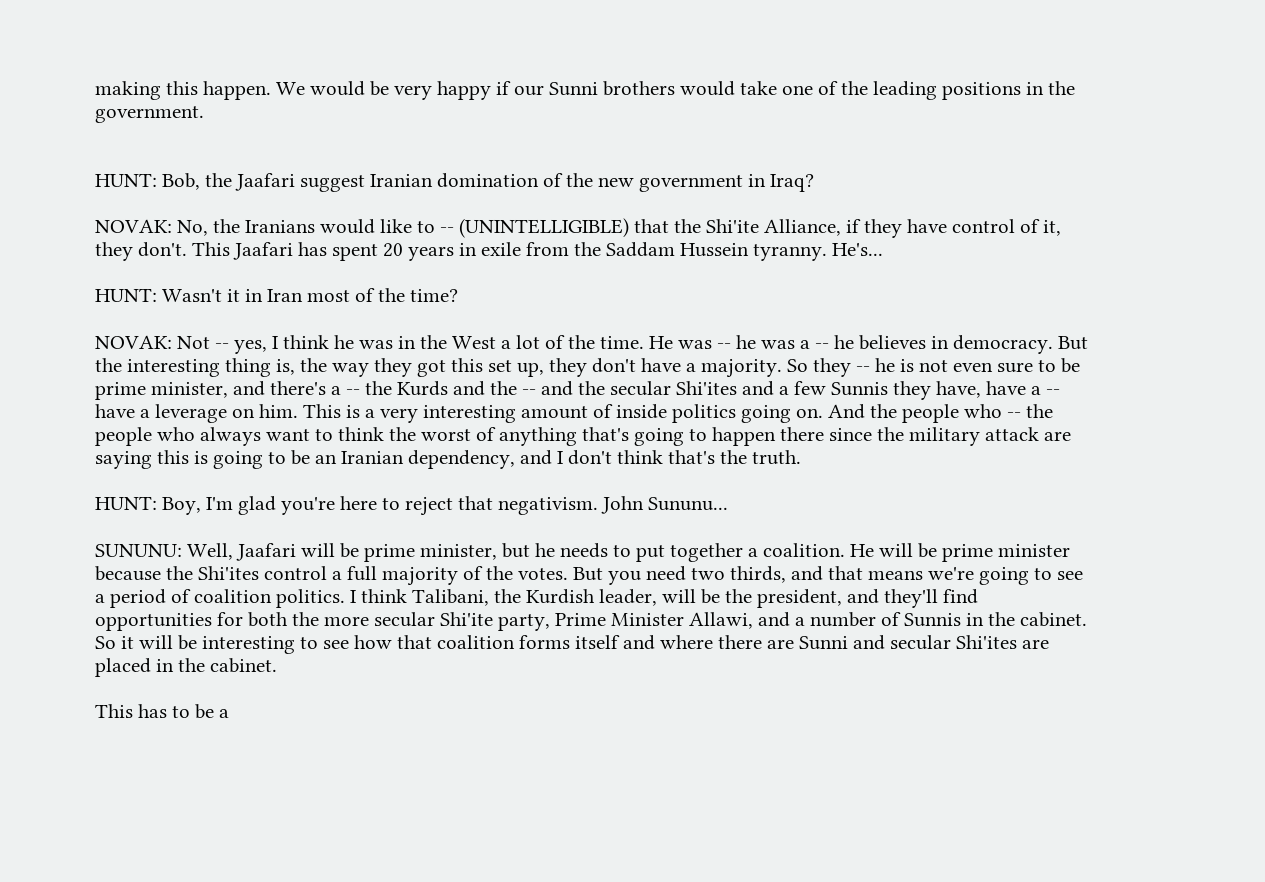making this happen. We would be very happy if our Sunni brothers would take one of the leading positions in the government.


HUNT: Bob, the Jaafari suggest Iranian domination of the new government in Iraq?

NOVAK: No, the Iranians would like to -- (UNINTELLIGIBLE) that the Shi'ite Alliance, if they have control of it, they don't. This Jaafari has spent 20 years in exile from the Saddam Hussein tyranny. He's...

HUNT: Wasn't it in Iran most of the time?

NOVAK: Not -- yes, I think he was in the West a lot of the time. He was -- he was a -- he believes in democracy. But the interesting thing is, the way they got this set up, they don't have a majority. So they -- he is not even sure to be prime minister, and there's a -- the Kurds and the -- and the secular Shi'ites and a few Sunnis they have, have a -- have a leverage on him. This is a very interesting amount of inside politics going on. And the people who -- the people who always want to think the worst of anything that's going to happen there since the military attack are saying this is going to be an Iranian dependency, and I don't think that's the truth.

HUNT: Boy, I'm glad you're here to reject that negativism. John Sununu...

SUNUNU: Well, Jaafari will be prime minister, but he needs to put together a coalition. He will be prime minister because the Shi'ites control a full majority of the votes. But you need two thirds, and that means we're going to see a period of coalition politics. I think Talibani, the Kurdish leader, will be the president, and they'll find opportunities for both the more secular Shi'ite party, Prime Minister Allawi, and a number of Sunnis in the cabinet. So it will be interesting to see how that coalition forms itself and where there are Sunni and secular Shi'ites are placed in the cabinet.

This has to be a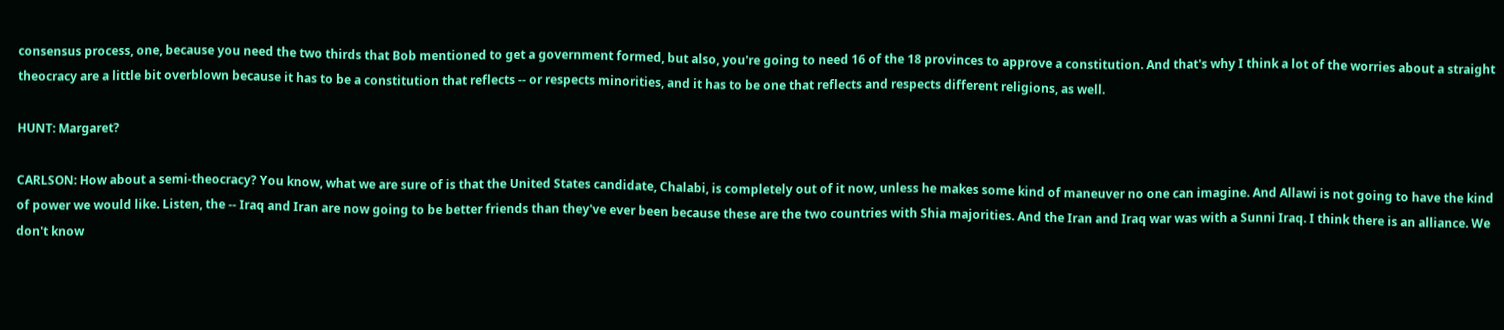consensus process, one, because you need the two thirds that Bob mentioned to get a government formed, but also, you're going to need 16 of the 18 provinces to approve a constitution. And that's why I think a lot of the worries about a straight theocracy are a little bit overblown because it has to be a constitution that reflects -- or respects minorities, and it has to be one that reflects and respects different religions, as well.

HUNT: Margaret?

CARLSON: How about a semi-theocracy? You know, what we are sure of is that the United States candidate, Chalabi, is completely out of it now, unless he makes some kind of maneuver no one can imagine. And Allawi is not going to have the kind of power we would like. Listen, the -- Iraq and Iran are now going to be better friends than they've ever been because these are the two countries with Shia majorities. And the Iran and Iraq war was with a Sunni Iraq. I think there is an alliance. We don't know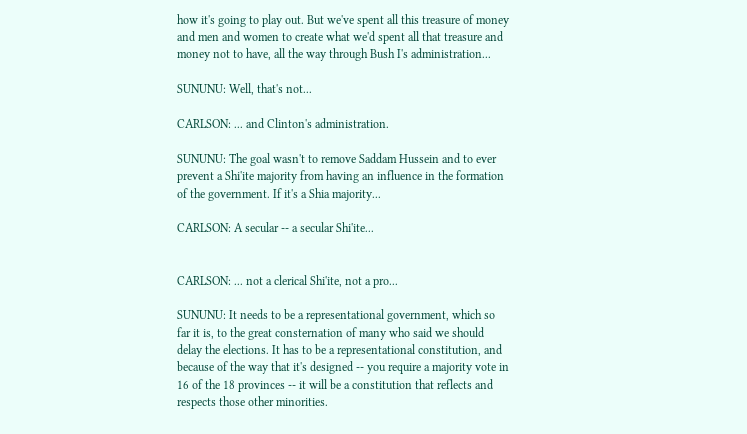how it's going to play out. But we've spent all this treasure of money and men and women to create what we'd spent all that treasure and money not to have, all the way through Bush I's administration...

SUNUNU: Well, that's not...

CARLSON: ... and Clinton's administration.

SUNUNU: The goal wasn't to remove Saddam Hussein and to ever prevent a Shi'ite majority from having an influence in the formation of the government. If it's a Shia majority...

CARLSON: A secular -- a secular Shi'ite...


CARLSON: ... not a clerical Shi'ite, not a pro...

SUNUNU: It needs to be a representational government, which so far it is, to the great consternation of many who said we should delay the elections. It has to be a representational constitution, and because of the way that it's designed -- you require a majority vote in 16 of the 18 provinces -- it will be a constitution that reflects and respects those other minorities.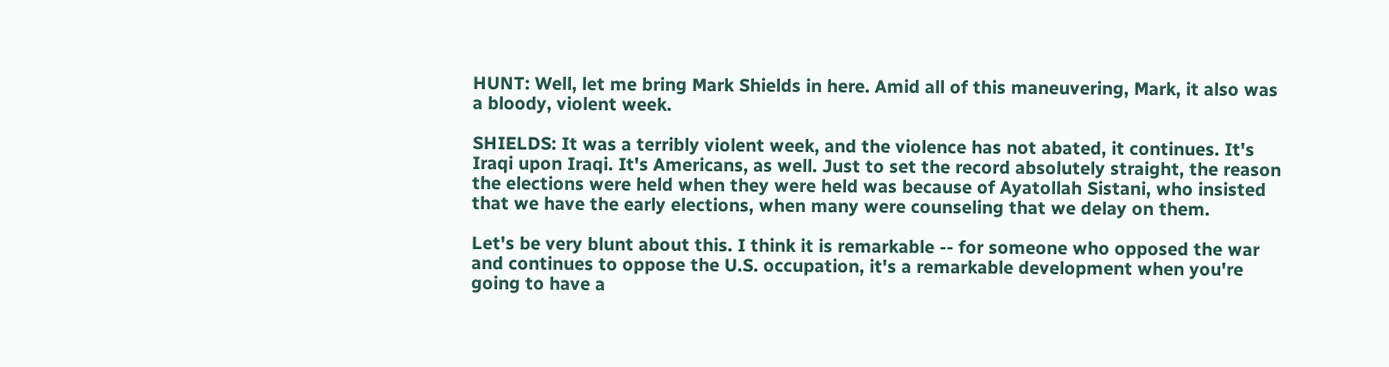HUNT: Well, let me bring Mark Shields in here. Amid all of this maneuvering, Mark, it also was a bloody, violent week.

SHIELDS: It was a terribly violent week, and the violence has not abated, it continues. It's Iraqi upon Iraqi. It's Americans, as well. Just to set the record absolutely straight, the reason the elections were held when they were held was because of Ayatollah Sistani, who insisted that we have the early elections, when many were counseling that we delay on them.

Let's be very blunt about this. I think it is remarkable -- for someone who opposed the war and continues to oppose the U.S. occupation, it's a remarkable development when you're going to have a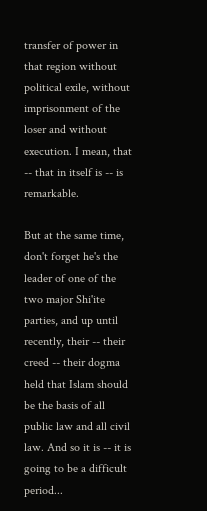transfer of power in that region without political exile, without imprisonment of the loser and without execution. I mean, that -- that in itself is -- is remarkable.

But at the same time, don't forget he's the leader of one of the two major Shi'ite parties, and up until recently, their -- their creed -- their dogma held that Islam should be the basis of all public law and all civil law. And so it is -- it is going to be a difficult period...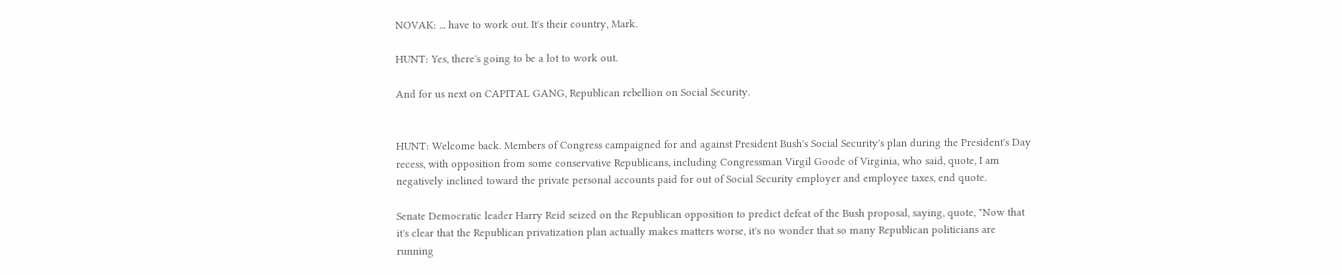NOVAK: ... have to work out. It's their country, Mark.

HUNT: Yes, there's going to be a lot to work out.

And for us next on CAPITAL GANG, Republican rebellion on Social Security.


HUNT: Welcome back. Members of Congress campaigned for and against President Bush's Social Security's plan during the President's Day recess, with opposition from some conservative Republicans, including Congressman Virgil Goode of Virginia, who said, quote, I am negatively inclined toward the private personal accounts paid for out of Social Security employer and employee taxes, end quote.

Senate Democratic leader Harry Reid seized on the Republican opposition to predict defeat of the Bush proposal, saying, quote, "Now that it's clear that the Republican privatization plan actually makes matters worse, it's no wonder that so many Republican politicians are running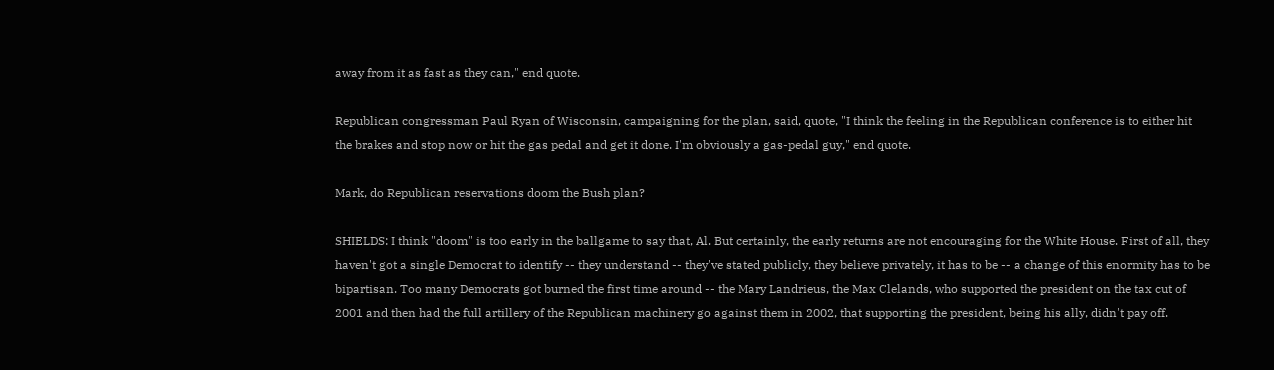away from it as fast as they can," end quote.

Republican congressman Paul Ryan of Wisconsin, campaigning for the plan, said, quote, "I think the feeling in the Republican conference is to either hit the brakes and stop now or hit the gas pedal and get it done. I'm obviously a gas-pedal guy," end quote.

Mark, do Republican reservations doom the Bush plan?

SHIELDS: I think "doom" is too early in the ballgame to say that, Al. But certainly, the early returns are not encouraging for the White House. First of all, they haven't got a single Democrat to identify -- they understand -- they've stated publicly, they believe privately, it has to be -- a change of this enormity has to be bipartisan. Too many Democrats got burned the first time around -- the Mary Landrieus, the Max Clelands, who supported the president on the tax cut of 2001 and then had the full artillery of the Republican machinery go against them in 2002, that supporting the president, being his ally, didn't pay off.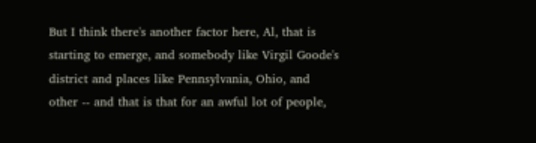But I think there's another factor here, Al, that is starting to emerge, and somebody like Virgil Goode's district and places like Pennsylvania, Ohio, and other -- and that is that for an awful lot of people,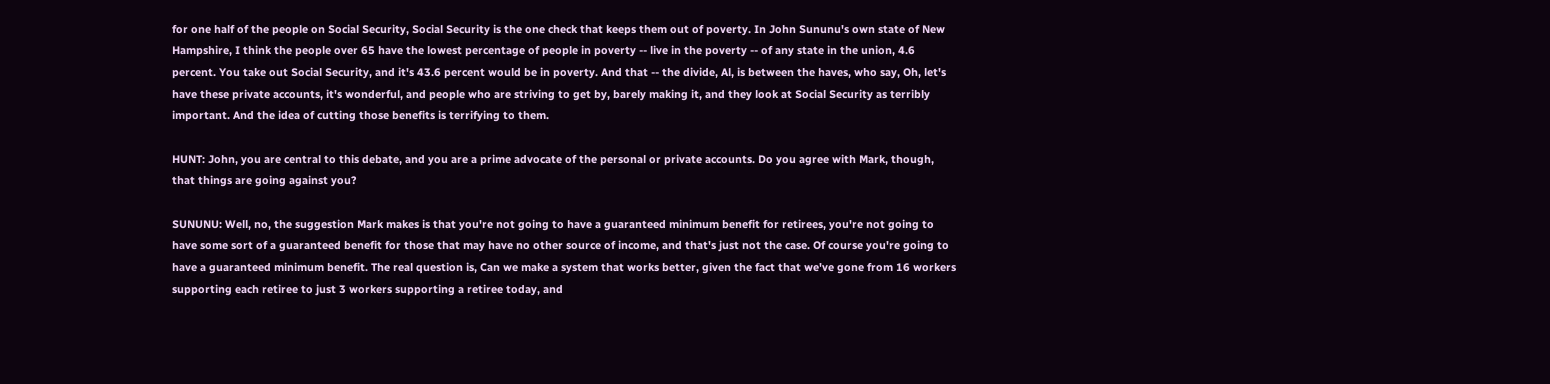for one half of the people on Social Security, Social Security is the one check that keeps them out of poverty. In John Sununu's own state of New Hampshire, I think the people over 65 have the lowest percentage of people in poverty -- live in the poverty -- of any state in the union, 4.6 percent. You take out Social Security, and it's 43.6 percent would be in poverty. And that -- the divide, Al, is between the haves, who say, Oh, let's have these private accounts, it's wonderful, and people who are striving to get by, barely making it, and they look at Social Security as terribly important. And the idea of cutting those benefits is terrifying to them.

HUNT: John, you are central to this debate, and you are a prime advocate of the personal or private accounts. Do you agree with Mark, though, that things are going against you?

SUNUNU: Well, no, the suggestion Mark makes is that you're not going to have a guaranteed minimum benefit for retirees, you're not going to have some sort of a guaranteed benefit for those that may have no other source of income, and that's just not the case. Of course you're going to have a guaranteed minimum benefit. The real question is, Can we make a system that works better, given the fact that we've gone from 16 workers supporting each retiree to just 3 workers supporting a retiree today, and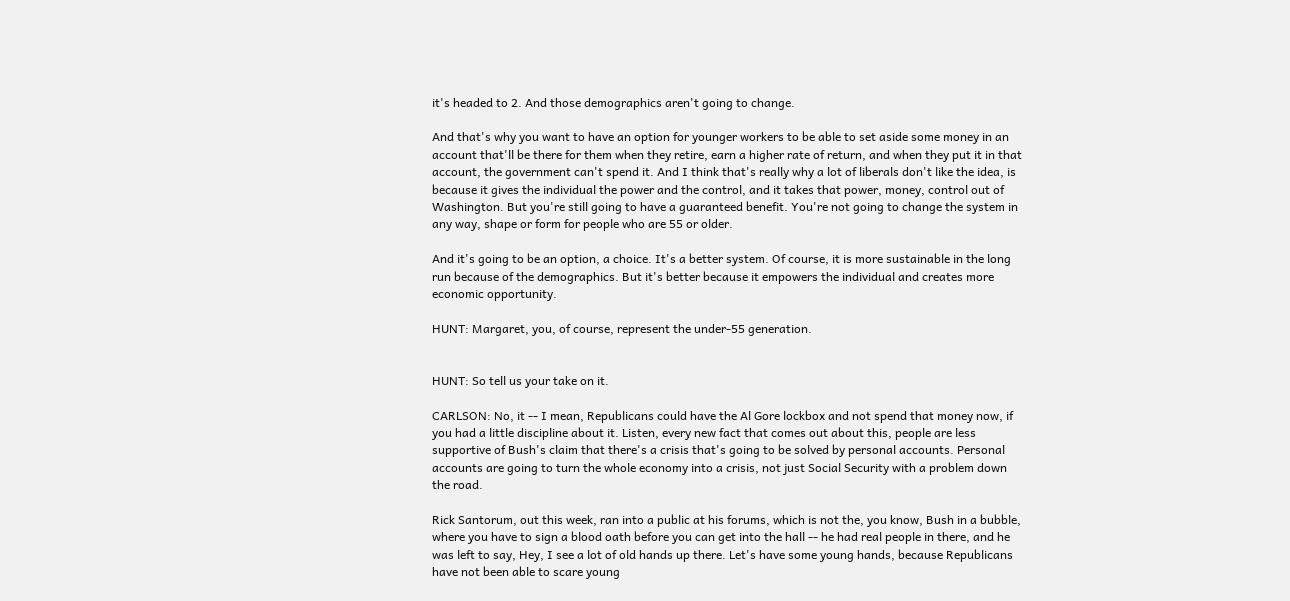it's headed to 2. And those demographics aren't going to change.

And that's why you want to have an option for younger workers to be able to set aside some money in an account that'll be there for them when they retire, earn a higher rate of return, and when they put it in that account, the government can't spend it. And I think that's really why a lot of liberals don't like the idea, is because it gives the individual the power and the control, and it takes that power, money, control out of Washington. But you're still going to have a guaranteed benefit. You're not going to change the system in any way, shape or form for people who are 55 or older.

And it's going to be an option, a choice. It's a better system. Of course, it is more sustainable in the long run because of the demographics. But it's better because it empowers the individual and creates more economic opportunity.

HUNT: Margaret, you, of course, represent the under-55 generation.


HUNT: So tell us your take on it.

CARLSON: No, it -- I mean, Republicans could have the Al Gore lockbox and not spend that money now, if you had a little discipline about it. Listen, every new fact that comes out about this, people are less supportive of Bush's claim that there's a crisis that's going to be solved by personal accounts. Personal accounts are going to turn the whole economy into a crisis, not just Social Security with a problem down the road.

Rick Santorum, out this week, ran into a public at his forums, which is not the, you know, Bush in a bubble, where you have to sign a blood oath before you can get into the hall -- he had real people in there, and he was left to say, Hey, I see a lot of old hands up there. Let's have some young hands, because Republicans have not been able to scare young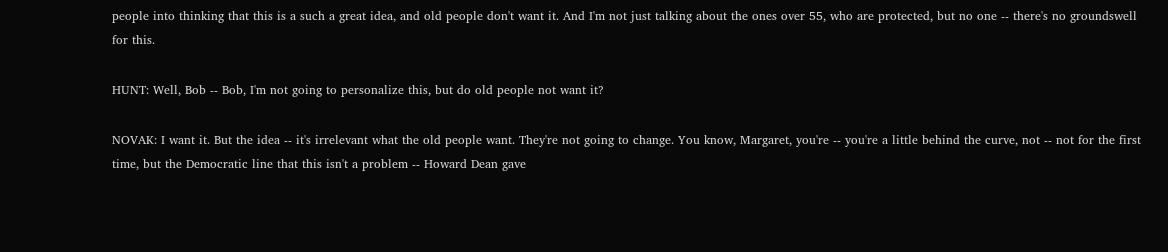people into thinking that this is a such a great idea, and old people don't want it. And I'm not just talking about the ones over 55, who are protected, but no one -- there's no groundswell for this.

HUNT: Well, Bob -- Bob, I'm not going to personalize this, but do old people not want it?

NOVAK: I want it. But the idea -- it's irrelevant what the old people want. They're not going to change. You know, Margaret, you're -- you're a little behind the curve, not -- not for the first time, but the Democratic line that this isn't a problem -- Howard Dean gave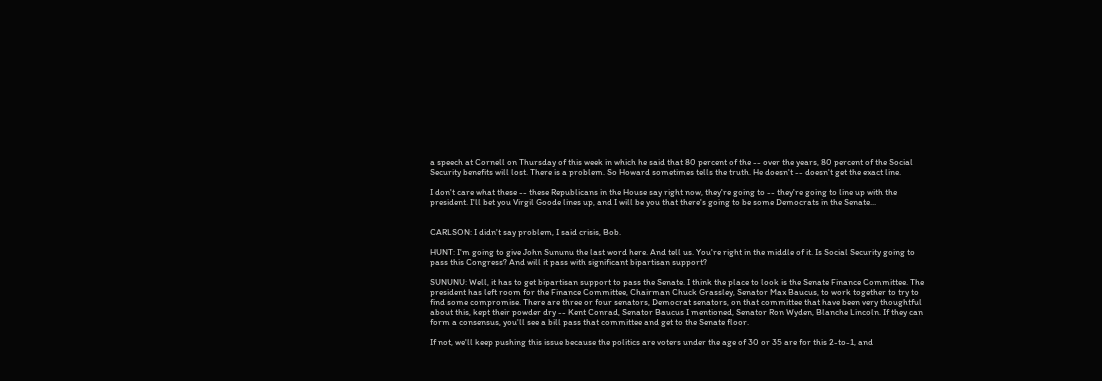a speech at Cornell on Thursday of this week in which he said that 80 percent of the -- over the years, 80 percent of the Social Security benefits will lost. There is a problem. So Howard sometimes tells the truth. He doesn't -- doesn't get the exact line.

I don't care what these -- these Republicans in the House say right now, they're going to -- they're going to line up with the president. I'll bet you Virgil Goode lines up, and I will be you that there's going to be some Democrats in the Senate...


CARLSON: I didn't say problem, I said crisis, Bob.

HUNT: I'm going to give John Sununu the last word here. And tell us. You're right in the middle of it. Is Social Security going to pass this Congress? And will it pass with significant bipartisan support?

SUNUNU: Well, it has to get bipartisan support to pass the Senate. I think the place to look is the Senate Finance Committee. The president has left room for the Finance Committee, Chairman Chuck Grassley, Senator Max Baucus, to work together to try to find some compromise. There are three or four senators, Democrat senators, on that committee that have been very thoughtful about this, kept their powder dry -- Kent Conrad, Senator Baucus I mentioned, Senator Ron Wyden, Blanche Lincoln. If they can form a consensus, you'll see a bill pass that committee and get to the Senate floor.

If not, we'll keep pushing this issue because the politics are voters under the age of 30 or 35 are for this 2-to-1, and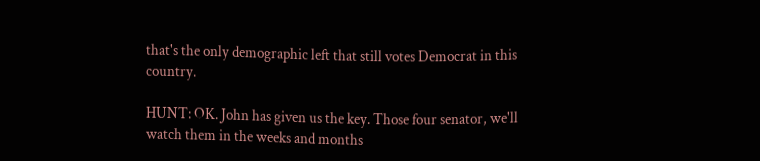that's the only demographic left that still votes Democrat in this country.

HUNT: OK. John has given us the key. Those four senator, we'll watch them in the weeks and months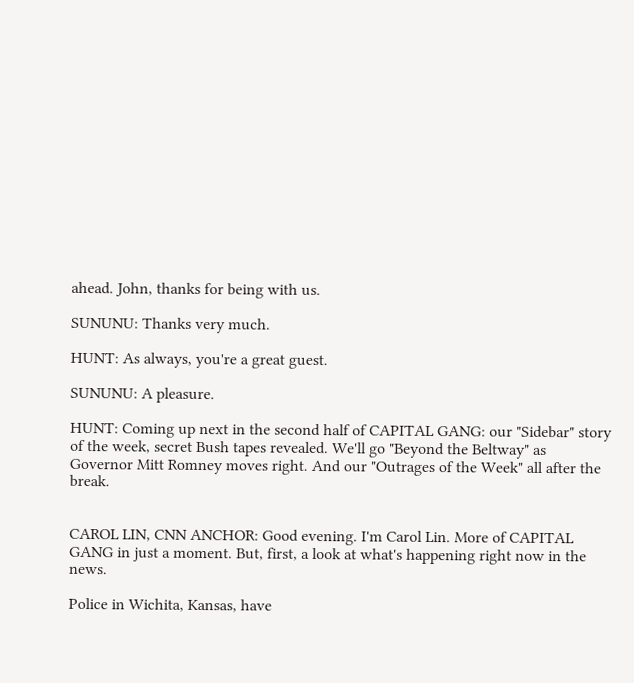ahead. John, thanks for being with us.

SUNUNU: Thanks very much.

HUNT: As always, you're a great guest.

SUNUNU: A pleasure.

HUNT: Coming up next in the second half of CAPITAL GANG: our "Sidebar" story of the week, secret Bush tapes revealed. We'll go "Beyond the Beltway" as Governor Mitt Romney moves right. And our "Outrages of the Week" all after the break.


CAROL LIN, CNN ANCHOR: Good evening. I'm Carol Lin. More of CAPITAL GANG in just a moment. But, first, a look at what's happening right now in the news.

Police in Wichita, Kansas, have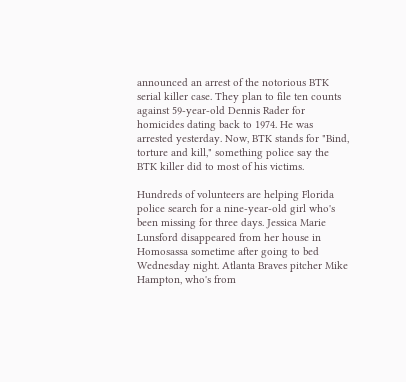announced an arrest of the notorious BTK serial killer case. They plan to file ten counts against 59-year-old Dennis Rader for homicides dating back to 1974. He was arrested yesterday. Now, BTK stands for "Bind, torture and kill," something police say the BTK killer did to most of his victims.

Hundreds of volunteers are helping Florida police search for a nine-year-old girl who's been missing for three days. Jessica Marie Lunsford disappeared from her house in Homosassa sometime after going to bed Wednesday night. Atlanta Braves pitcher Mike Hampton, who's from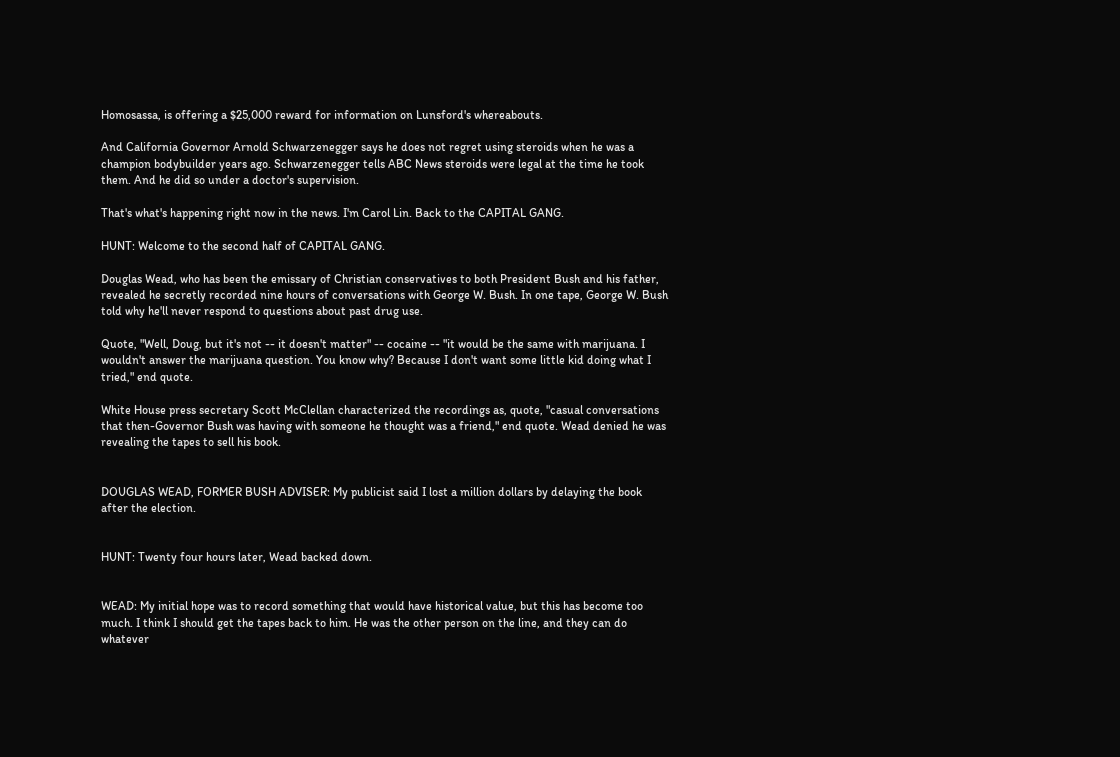Homosassa, is offering a $25,000 reward for information on Lunsford's whereabouts.

And California Governor Arnold Schwarzenegger says he does not regret using steroids when he was a champion bodybuilder years ago. Schwarzenegger tells ABC News steroids were legal at the time he took them. And he did so under a doctor's supervision.

That's what's happening right now in the news. I'm Carol Lin. Back to the CAPITAL GANG.

HUNT: Welcome to the second half of CAPITAL GANG.

Douglas Wead, who has been the emissary of Christian conservatives to both President Bush and his father, revealed he secretly recorded nine hours of conversations with George W. Bush. In one tape, George W. Bush told why he'll never respond to questions about past drug use.

Quote, "Well, Doug, but it's not -- it doesn't matter" -- cocaine -- "it would be the same with marijuana. I wouldn't answer the marijuana question. You know why? Because I don't want some little kid doing what I tried," end quote.

White House press secretary Scott McClellan characterized the recordings as, quote, "casual conversations that then-Governor Bush was having with someone he thought was a friend," end quote. Wead denied he was revealing the tapes to sell his book.


DOUGLAS WEAD, FORMER BUSH ADVISER: My publicist said I lost a million dollars by delaying the book after the election.


HUNT: Twenty four hours later, Wead backed down.


WEAD: My initial hope was to record something that would have historical value, but this has become too much. I think I should get the tapes back to him. He was the other person on the line, and they can do whatever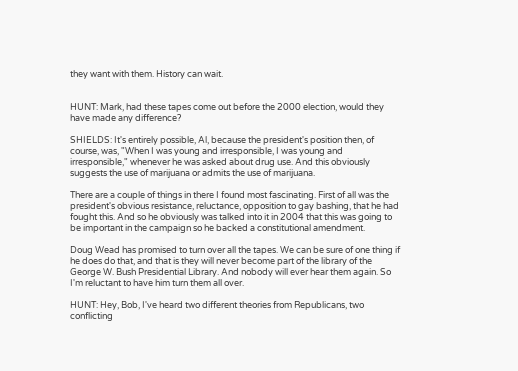they want with them. History can wait.


HUNT: Mark, had these tapes come out before the 2000 election, would they have made any difference?

SHIELDS: It's entirely possible, Al, because the president's position then, of course, was, "When I was young and irresponsible, I was young and irresponsible," whenever he was asked about drug use. And this obviously suggests the use of marijuana or admits the use of marijuana.

There are a couple of things in there I found most fascinating. First of all was the president's obvious resistance, reluctance, opposition to gay bashing, that he had fought this. And so he obviously was talked into it in 2004 that this was going to be important in the campaign so he backed a constitutional amendment.

Doug Wead has promised to turn over all the tapes. We can be sure of one thing if he does do that, and that is they will never become part of the library of the George W. Bush Presidential Library. And nobody will ever hear them again. So I'm reluctant to have him turn them all over.

HUNT: Hey, Bob, I've heard two different theories from Republicans, two conflicting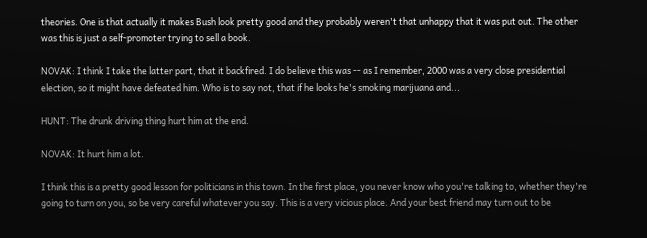theories. One is that actually it makes Bush look pretty good and they probably weren't that unhappy that it was put out. The other was this is just a self-promoter trying to sell a book.

NOVAK: I think I take the latter part, that it backfired. I do believe this was -- as I remember, 2000 was a very close presidential election, so it might have defeated him. Who is to say not, that if he looks he's smoking marijuana and...

HUNT: The drunk driving thing hurt him at the end.

NOVAK: It hurt him a lot.

I think this is a pretty good lesson for politicians in this town. In the first place, you never know who you're talking to, whether they're going to turn on you, so be very careful whatever you say. This is a very vicious place. And your best friend may turn out to be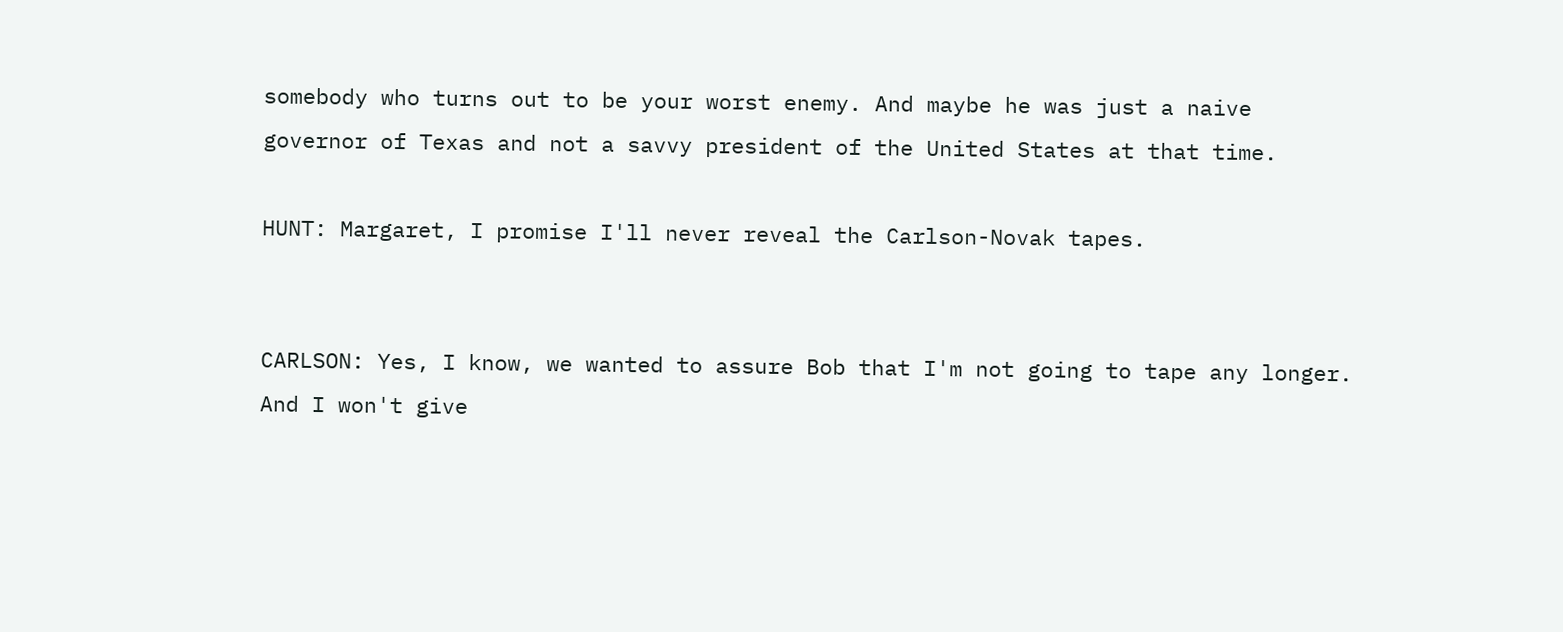somebody who turns out to be your worst enemy. And maybe he was just a naive governor of Texas and not a savvy president of the United States at that time.

HUNT: Margaret, I promise I'll never reveal the Carlson-Novak tapes.


CARLSON: Yes, I know, we wanted to assure Bob that I'm not going to tape any longer. And I won't give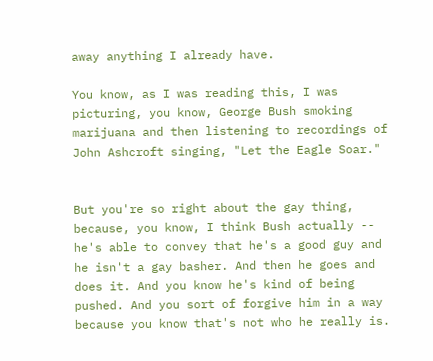away anything I already have.

You know, as I was reading this, I was picturing, you know, George Bush smoking marijuana and then listening to recordings of John Ashcroft singing, "Let the Eagle Soar."


But you're so right about the gay thing, because, you know, I think Bush actually -- he's able to convey that he's a good guy and he isn't a gay basher. And then he goes and does it. And you know he's kind of being pushed. And you sort of forgive him in a way because you know that's not who he really is.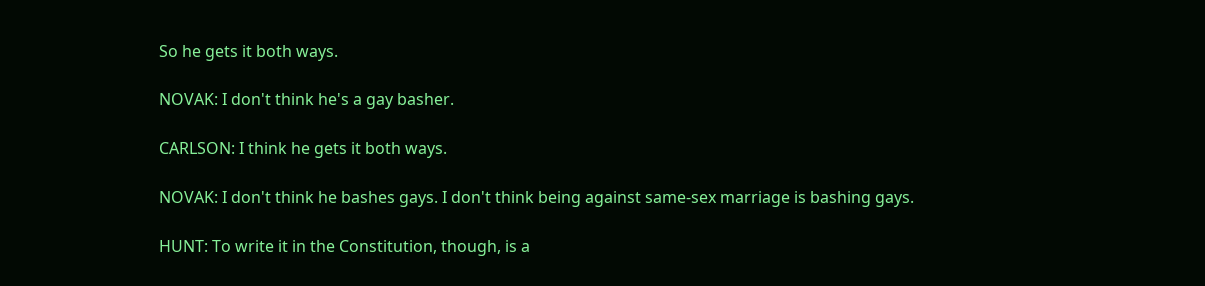So he gets it both ways.

NOVAK: I don't think he's a gay basher.

CARLSON: I think he gets it both ways.

NOVAK: I don't think he bashes gays. I don't think being against same-sex marriage is bashing gays.

HUNT: To write it in the Constitution, though, is a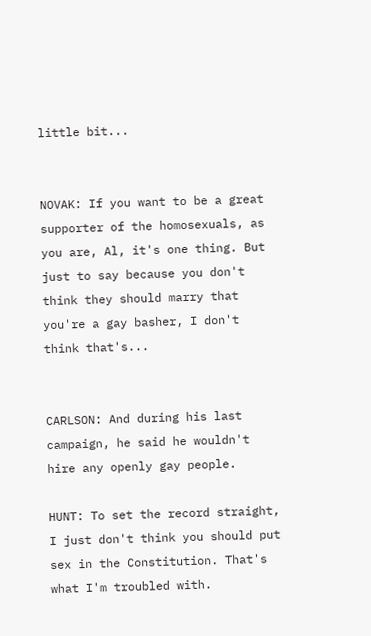little bit...


NOVAK: If you want to be a great supporter of the homosexuals, as you are, Al, it's one thing. But just to say because you don't think they should marry that you're a gay basher, I don't think that's...


CARLSON: And during his last campaign, he said he wouldn't hire any openly gay people.

HUNT: To set the record straight, I just don't think you should put sex in the Constitution. That's what I'm troubled with.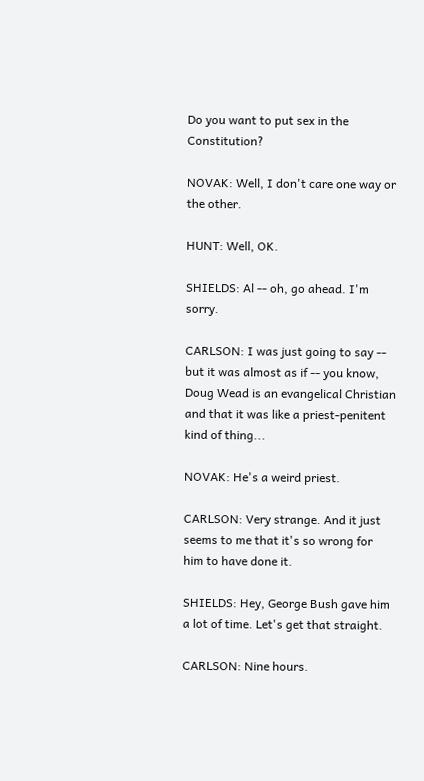Do you want to put sex in the Constitution?

NOVAK: Well, I don't care one way or the other.

HUNT: Well, OK.

SHIELDS: Al -- oh, go ahead. I'm sorry.

CARLSON: I was just going to say -- but it was almost as if -- you know, Doug Wead is an evangelical Christian and that it was like a priest-penitent kind of thing...

NOVAK: He's a weird priest.

CARLSON: Very strange. And it just seems to me that it's so wrong for him to have done it.

SHIELDS: Hey, George Bush gave him a lot of time. Let's get that straight.

CARLSON: Nine hours.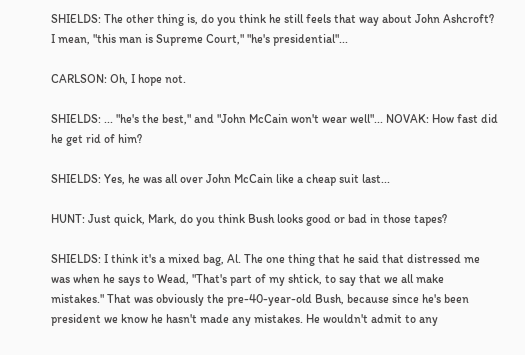SHIELDS: The other thing is, do you think he still feels that way about John Ashcroft? I mean, "this man is Supreme Court," "he's presidential"...

CARLSON: Oh, I hope not.

SHIELDS: ... "he's the best," and "John McCain won't wear well"... NOVAK: How fast did he get rid of him?

SHIELDS: Yes, he was all over John McCain like a cheap suit last...

HUNT: Just quick, Mark, do you think Bush looks good or bad in those tapes?

SHIELDS: I think it's a mixed bag, Al. The one thing that he said that distressed me was when he says to Wead, "That's part of my shtick, to say that we all make mistakes." That was obviously the pre-40-year-old Bush, because since he's been president we know he hasn't made any mistakes. He wouldn't admit to any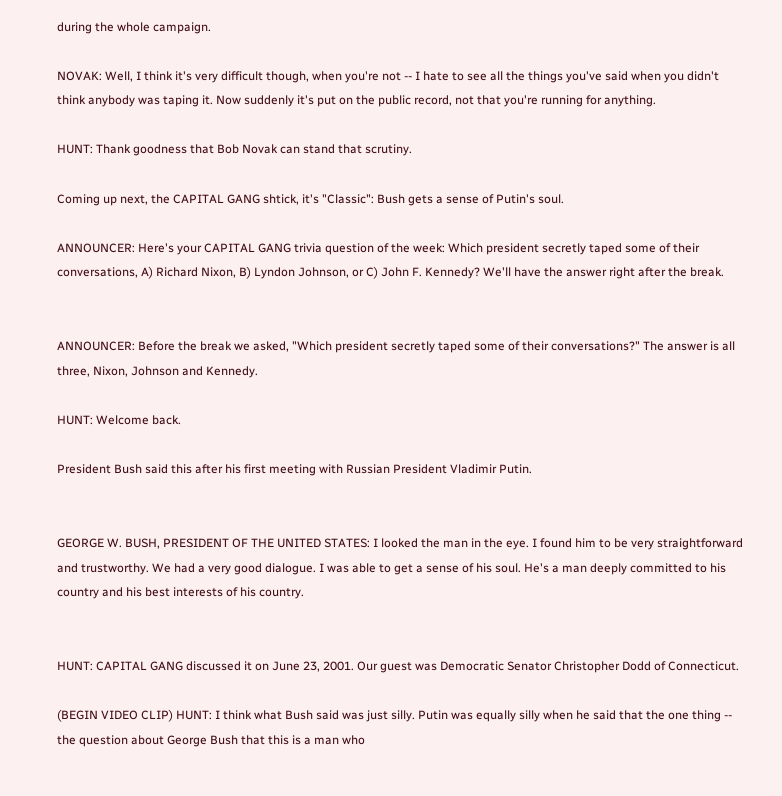during the whole campaign.

NOVAK: Well, I think it's very difficult though, when you're not -- I hate to see all the things you've said when you didn't think anybody was taping it. Now suddenly it's put on the public record, not that you're running for anything.

HUNT: Thank goodness that Bob Novak can stand that scrutiny.

Coming up next, the CAPITAL GANG shtick, it's "Classic": Bush gets a sense of Putin's soul.

ANNOUNCER: Here's your CAPITAL GANG trivia question of the week: Which president secretly taped some of their conversations, A) Richard Nixon, B) Lyndon Johnson, or C) John F. Kennedy? We'll have the answer right after the break.


ANNOUNCER: Before the break we asked, "Which president secretly taped some of their conversations?" The answer is all three, Nixon, Johnson and Kennedy.

HUNT: Welcome back.

President Bush said this after his first meeting with Russian President Vladimir Putin.


GEORGE W. BUSH, PRESIDENT OF THE UNITED STATES: I looked the man in the eye. I found him to be very straightforward and trustworthy. We had a very good dialogue. I was able to get a sense of his soul. He's a man deeply committed to his country and his best interests of his country.


HUNT: CAPITAL GANG discussed it on June 23, 2001. Our guest was Democratic Senator Christopher Dodd of Connecticut.

(BEGIN VIDEO CLIP) HUNT: I think what Bush said was just silly. Putin was equally silly when he said that the one thing -- the question about George Bush that this is a man who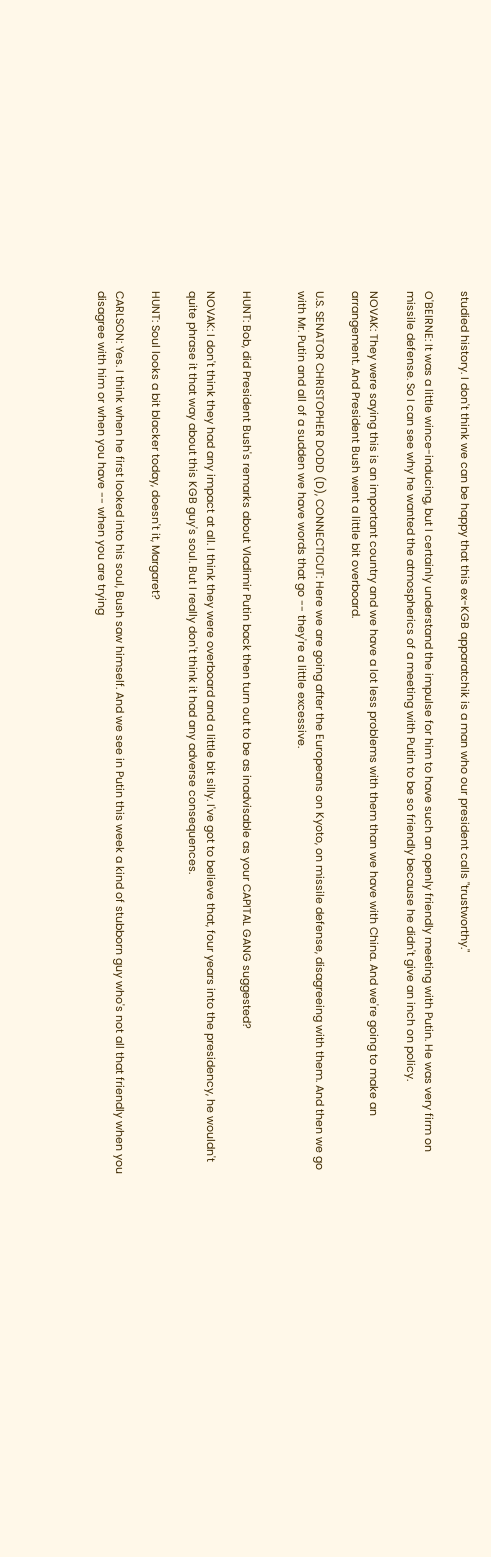studied history. I don't think we can be happy that this ex-KGB apparatchik is a man who our president calls "trustworthy."

O'BEIRNE: It was a little wince-inducing, but I certainly understand the impulse for him to have such an openly friendly meeting with Putin. He was very firm on missile defense. So I can see why he wanted the atmospherics of a meeting with Putin to be so friendly because he didn't give an inch on policy.

NOVAK: They were saying this is an important country and we have a lot less problems with them than we have with China. And we're going to make an arrangement. And President Bush went a little bit overboard.

U.S. SENATOR CHRISTOPHER DODD (D), CONNECTICUT: Here we are going after the Europeans on Kyoto, on missile defense, disagreeing with them. And then we go with Mr. Putin and all of a sudden we have words that go -- they're a little excessive.


HUNT: Bob, did President Bush's remarks about Vladimir Putin back then turn out to be as inadvisable as your CAPITAL GANG suggested?

NOVAK: I don't think they had any impact at all. I think they were overboard and a little bit silly. I've got to believe that, four years into the presidency, he wouldn't quite phrase it that way about this KGB guy's soul. But I really don't think it had any adverse consequences.

HUNT: Soul looks a bit blacker today, doesn't it, Margaret?

CARLSON: Yes. I think when he first looked into his soul, Bush saw himself. And we see in Putin this week a kind of stubborn guy who's not all that friendly when you disagree with him or when you have -- when you are trying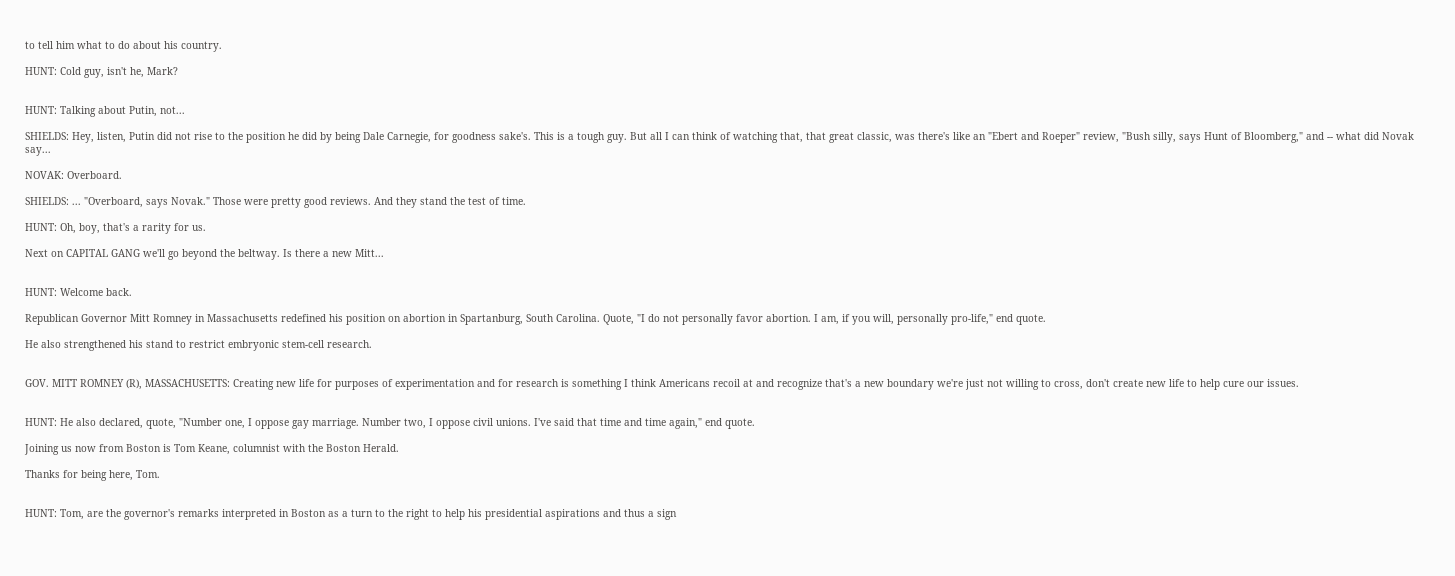to tell him what to do about his country.

HUNT: Cold guy, isn't he, Mark?


HUNT: Talking about Putin, not...

SHIELDS: Hey, listen, Putin did not rise to the position he did by being Dale Carnegie, for goodness sake's. This is a tough guy. But all I can think of watching that, that great classic, was there's like an "Ebert and Roeper" review, "Bush silly, says Hunt of Bloomberg," and -- what did Novak say...

NOVAK: Overboard.

SHIELDS: ... "Overboard, says Novak." Those were pretty good reviews. And they stand the test of time.

HUNT: Oh, boy, that's a rarity for us.

Next on CAPITAL GANG we'll go beyond the beltway. Is there a new Mitt...


HUNT: Welcome back.

Republican Governor Mitt Romney in Massachusetts redefined his position on abortion in Spartanburg, South Carolina. Quote, "I do not personally favor abortion. I am, if you will, personally pro-life," end quote.

He also strengthened his stand to restrict embryonic stem-cell research.


GOV. MITT ROMNEY (R), MASSACHUSETTS: Creating new life for purposes of experimentation and for research is something I think Americans recoil at and recognize that's a new boundary we're just not willing to cross, don't create new life to help cure our issues.


HUNT: He also declared, quote, "Number one, I oppose gay marriage. Number two, I oppose civil unions. I've said that time and time again," end quote.

Joining us now from Boston is Tom Keane, columnist with the Boston Herald.

Thanks for being here, Tom.


HUNT: Tom, are the governor's remarks interpreted in Boston as a turn to the right to help his presidential aspirations and thus a sign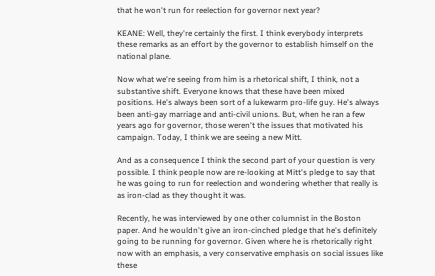that he won't run for reelection for governor next year?

KEANE: Well, they're certainly the first. I think everybody interprets these remarks as an effort by the governor to establish himself on the national plane.

Now what we're seeing from him is a rhetorical shift, I think, not a substantive shift. Everyone knows that these have been mixed positions. He's always been sort of a lukewarm pro-life guy. He's always been anti-gay marriage and anti-civil unions. But, when he ran a few years ago for governor, those weren't the issues that motivated his campaign. Today, I think we are seeing a new Mitt.

And as a consequence I think the second part of your question is very possible. I think people now are re-looking at Mitt's pledge to say that he was going to run for reelection and wondering whether that really is as iron-clad as they thought it was.

Recently, he was interviewed by one other columnist in the Boston paper. And he wouldn't give an iron-cinched pledge that he's definitely going to be running for governor. Given where he is rhetorically right now with an emphasis, a very conservative emphasis on social issues like these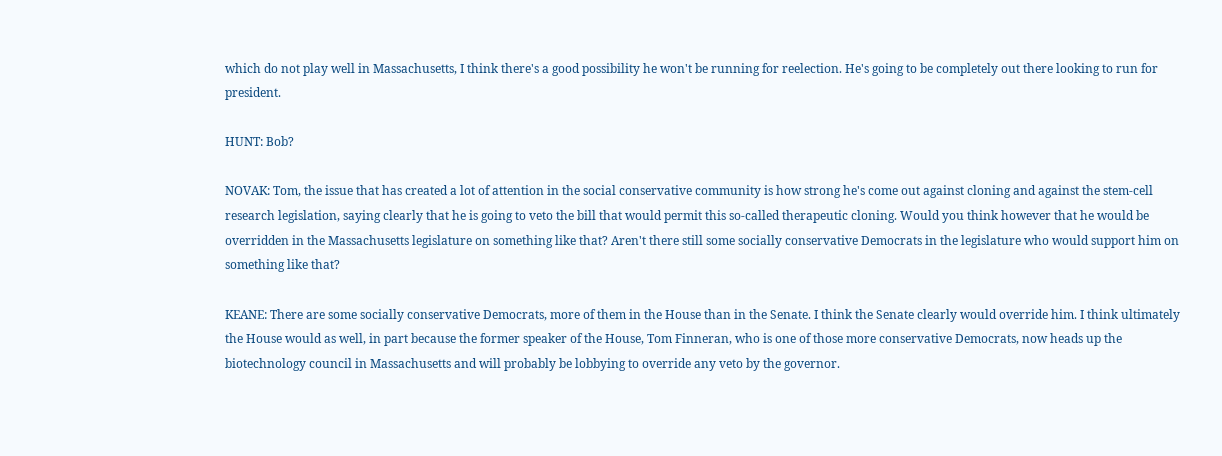which do not play well in Massachusetts, I think there's a good possibility he won't be running for reelection. He's going to be completely out there looking to run for president.

HUNT: Bob?

NOVAK: Tom, the issue that has created a lot of attention in the social conservative community is how strong he's come out against cloning and against the stem-cell research legislation, saying clearly that he is going to veto the bill that would permit this so-called therapeutic cloning. Would you think however that he would be overridden in the Massachusetts legislature on something like that? Aren't there still some socially conservative Democrats in the legislature who would support him on something like that?

KEANE: There are some socially conservative Democrats, more of them in the House than in the Senate. I think the Senate clearly would override him. I think ultimately the House would as well, in part because the former speaker of the House, Tom Finneran, who is one of those more conservative Democrats, now heads up the biotechnology council in Massachusetts and will probably be lobbying to override any veto by the governor.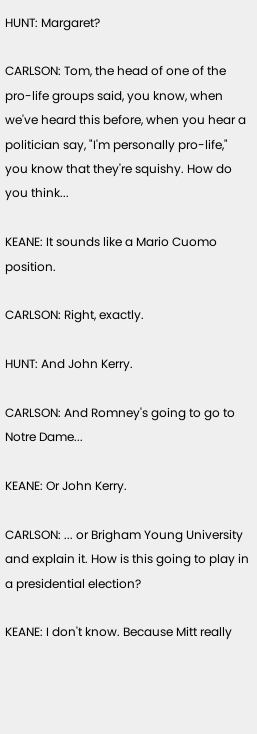HUNT: Margaret?

CARLSON: Tom, the head of one of the pro-life groups said, you know, when we've heard this before, when you hear a politician say, "I'm personally pro-life," you know that they're squishy. How do you think...

KEANE: It sounds like a Mario Cuomo position.

CARLSON: Right, exactly.

HUNT: And John Kerry.

CARLSON: And Romney's going to go to Notre Dame...

KEANE: Or John Kerry.

CARLSON: ... or Brigham Young University and explain it. How is this going to play in a presidential election?

KEANE: I don't know. Because Mitt really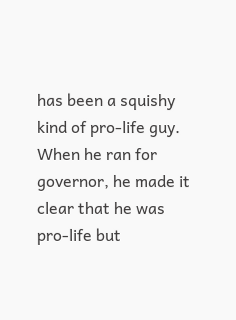has been a squishy kind of pro-life guy. When he ran for governor, he made it clear that he was pro-life but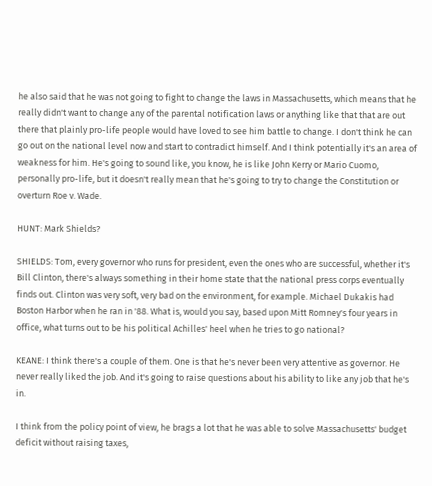he also said that he was not going to fight to change the laws in Massachusetts, which means that he really didn't want to change any of the parental notification laws or anything like that that are out there that plainly pro-life people would have loved to see him battle to change. I don't think he can go out on the national level now and start to contradict himself. And I think potentially it's an area of weakness for him. He's going to sound like, you know, he is like John Kerry or Mario Cuomo, personally pro-life, but it doesn't really mean that he's going to try to change the Constitution or overturn Roe v. Wade.

HUNT: Mark Shields?

SHIELDS: Tom, every governor who runs for president, even the ones who are successful, whether it's Bill Clinton, there's always something in their home state that the national press corps eventually finds out. Clinton was very soft, very bad on the environment, for example. Michael Dukakis had Boston Harbor when he ran in '88. What is, would you say, based upon Mitt Romney's four years in office, what turns out to be his political Achilles' heel when he tries to go national?

KEANE: I think there's a couple of them. One is that he's never been very attentive as governor. He never really liked the job. And it's going to raise questions about his ability to like any job that he's in.

I think from the policy point of view, he brags a lot that he was able to solve Massachusetts' budget deficit without raising taxes,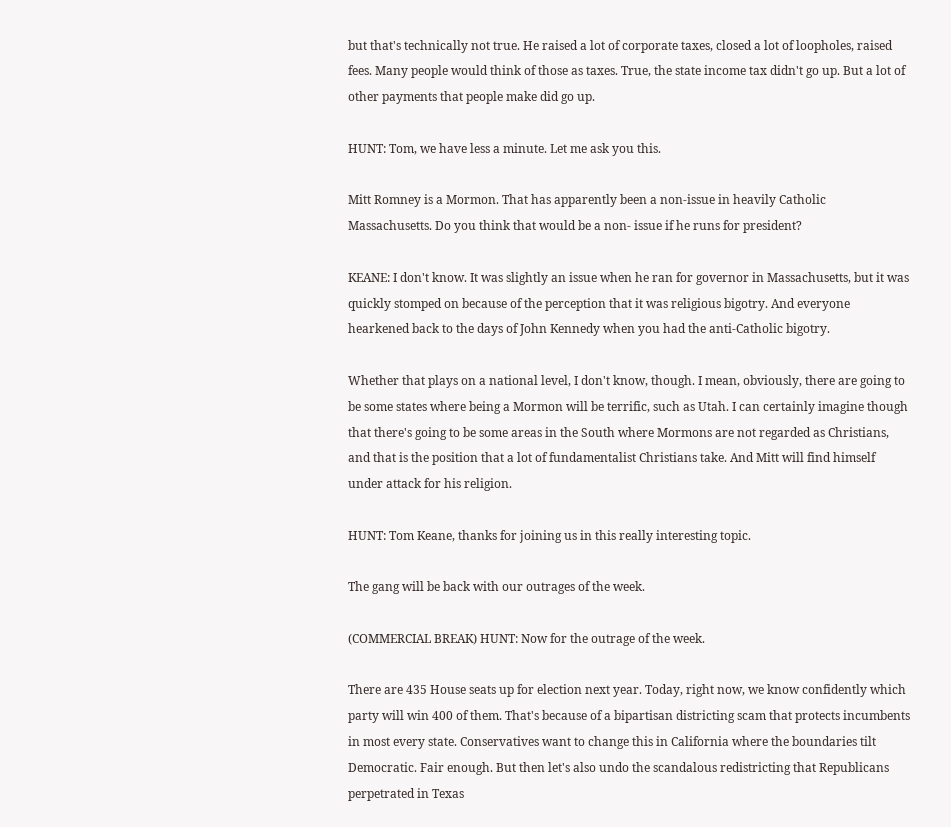but that's technically not true. He raised a lot of corporate taxes, closed a lot of loopholes, raised fees. Many people would think of those as taxes. True, the state income tax didn't go up. But a lot of other payments that people make did go up.

HUNT: Tom, we have less a minute. Let me ask you this.

Mitt Romney is a Mormon. That has apparently been a non-issue in heavily Catholic Massachusetts. Do you think that would be a non- issue if he runs for president?

KEANE: I don't know. It was slightly an issue when he ran for governor in Massachusetts, but it was quickly stomped on because of the perception that it was religious bigotry. And everyone hearkened back to the days of John Kennedy when you had the anti-Catholic bigotry.

Whether that plays on a national level, I don't know, though. I mean, obviously, there are going to be some states where being a Mormon will be terrific, such as Utah. I can certainly imagine though that there's going to be some areas in the South where Mormons are not regarded as Christians, and that is the position that a lot of fundamentalist Christians take. And Mitt will find himself under attack for his religion.

HUNT: Tom Keane, thanks for joining us in this really interesting topic.

The gang will be back with our outrages of the week.

(COMMERCIAL BREAK) HUNT: Now for the outrage of the week.

There are 435 House seats up for election next year. Today, right now, we know confidently which party will win 400 of them. That's because of a bipartisan districting scam that protects incumbents in most every state. Conservatives want to change this in California where the boundaries tilt Democratic. Fair enough. But then let's also undo the scandalous redistricting that Republicans perpetrated in Texas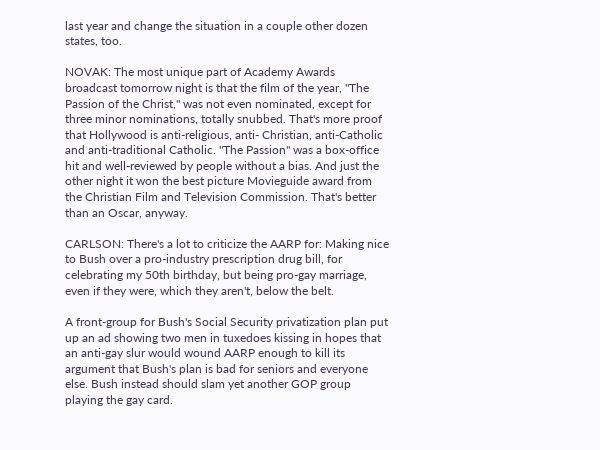last year and change the situation in a couple other dozen states, too.

NOVAK: The most unique part of Academy Awards broadcast tomorrow night is that the film of the year, "The Passion of the Christ," was not even nominated, except for three minor nominations, totally snubbed. That's more proof that Hollywood is anti-religious, anti- Christian, anti-Catholic and anti-traditional Catholic. "The Passion" was a box-office hit and well-reviewed by people without a bias. And just the other night it won the best picture Movieguide award from the Christian Film and Television Commission. That's better than an Oscar, anyway.

CARLSON: There's a lot to criticize the AARP for: Making nice to Bush over a pro-industry prescription drug bill, for celebrating my 50th birthday, but being pro-gay marriage, even if they were, which they aren't, below the belt.

A front-group for Bush's Social Security privatization plan put up an ad showing two men in tuxedoes kissing in hopes that an anti-gay slur would wound AARP enough to kill its argument that Bush's plan is bad for seniors and everyone else. Bush instead should slam yet another GOP group playing the gay card.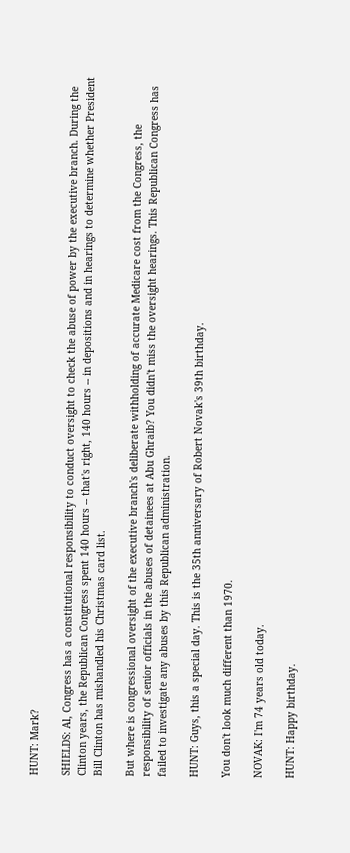HUNT: Mark?

SHIELDS: Al, Congress has a constitutional responsibility to conduct oversight to check the abuse of power by the executive branch. During the Clinton years, the Republican Congress spent 140 hours -- that's right, 140 hours -- in depositions and in hearings to determine whether President Bill Clinton has mishandled his Christmas card list.

But where is congressional oversight of the executive branch's deliberate withholding of accurate Medicare cost from the Congress, the responsibility of senior officials in the abuses of detainees at Abu Ghraib? You didn't miss the oversight hearings. This Republican Congress has failed to investigate any abuses by this Republican administration.

HUNT: Guys, this a special day. This is the 35th anniversary of Robert Novak's 39th birthday.

You don't look much different than 1970.

NOVAK: I'm 74 years old today.

HUNT: Happy birthday.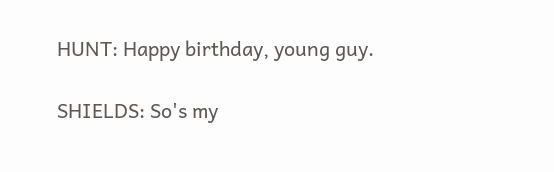HUNT: Happy birthday, young guy.

SHIELDS: So's my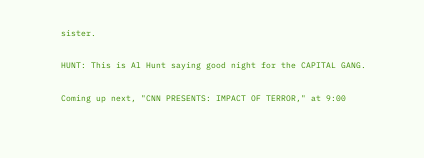sister.

HUNT: This is Al Hunt saying good night for the CAPITAL GANG.

Coming up next, "CNN PRESENTS: IMPACT OF TERROR," at 9:00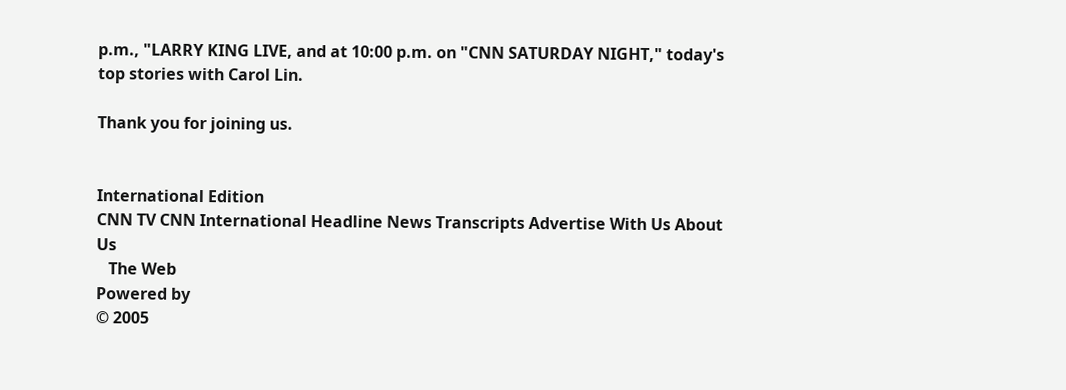p.m., "LARRY KING LIVE, and at 10:00 p.m. on "CNN SATURDAY NIGHT," today's top stories with Carol Lin.

Thank you for joining us.


International Edition
CNN TV CNN International Headline News Transcripts Advertise With Us About Us
   The Web
Powered by
© 2005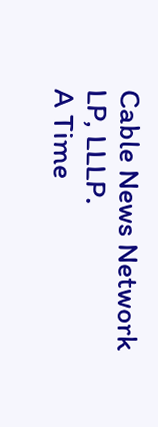Cable News Network LP, LLLP.
A Time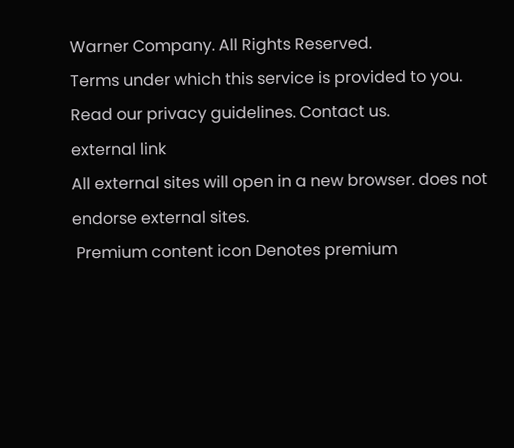Warner Company. All Rights Reserved.
Terms under which this service is provided to you.
Read our privacy guidelines. Contact us.
external link
All external sites will open in a new browser. does not endorse external sites.
 Premium content icon Denotes premium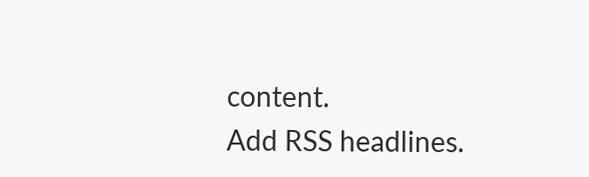content.
Add RSS headlines.